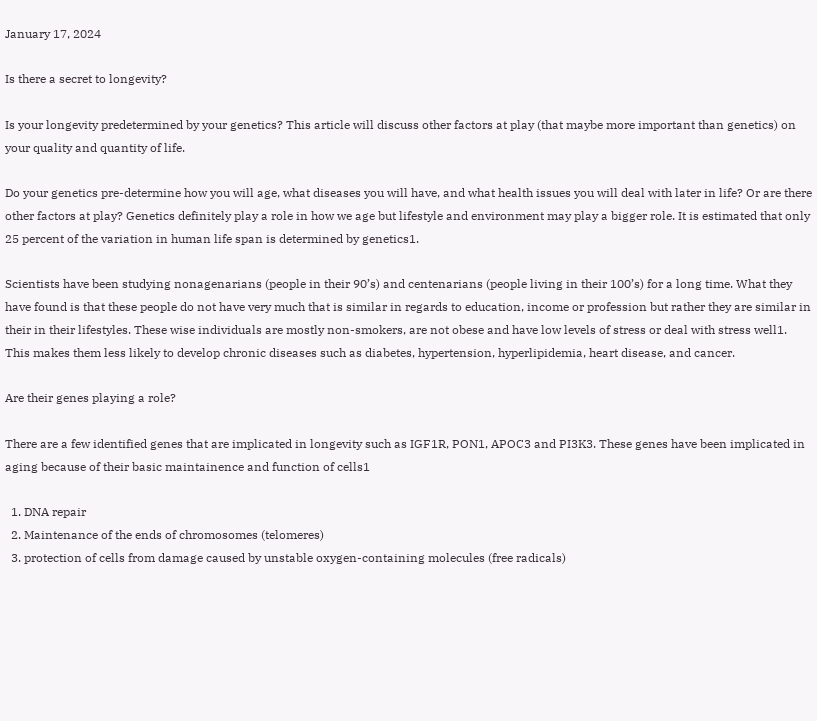January 17, 2024

Is there a secret to longevity?

Is your longevity predetermined by your genetics? This article will discuss other factors at play (that maybe more important than genetics) on your quality and quantity of life.

Do your genetics pre-determine how you will age, what diseases you will have, and what health issues you will deal with later in life? Or are there other factors at play? Genetics definitely play a role in how we age but lifestyle and environment may play a bigger role. It is estimated that only 25 percent of the variation in human life span is determined by genetics1.

Scientists have been studying nonagenarians (people in their 90’s) and centenarians (people living in their 100’s) for a long time. What they have found is that these people do not have very much that is similar in regards to education, income or profession but rather they are similar in their in their lifestyles. These wise individuals are mostly non-smokers, are not obese and have low levels of stress or deal with stress well1. This makes them less likely to develop chronic diseases such as diabetes, hypertension, hyperlipidemia, heart disease, and cancer.

Are their genes playing a role?

There are a few identified genes that are implicated in longevity such as IGF1R, PON1, APOC3 and PI3K3. These genes have been implicated in aging because of their basic maintainence and function of cells1

  1. DNA repair
  2. Maintenance of the ends of chromosomes (telomeres)
  3. protection of cells from damage caused by unstable oxygen-containing molecules (free radicals)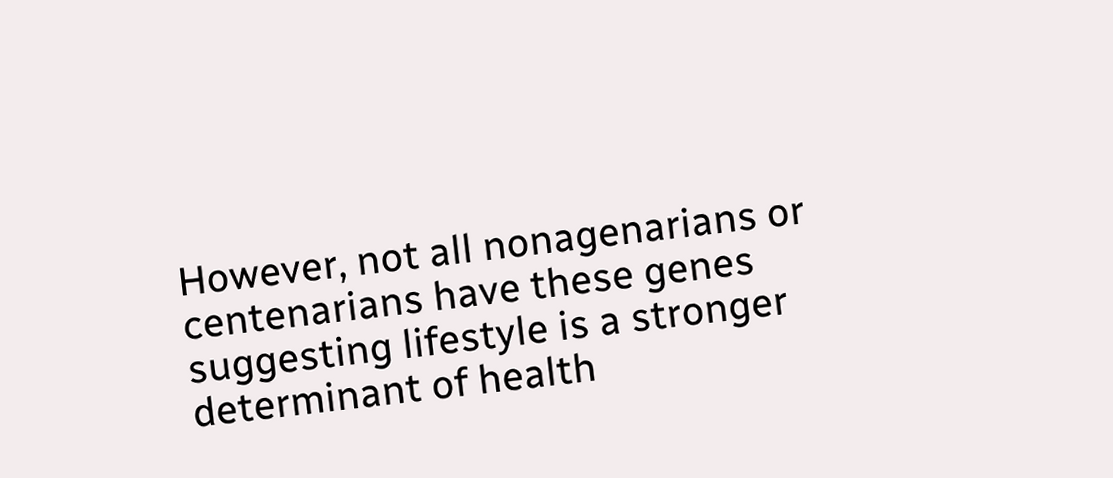However, not all nonagenarians or centenarians have these genes suggesting lifestyle is a stronger determinant of health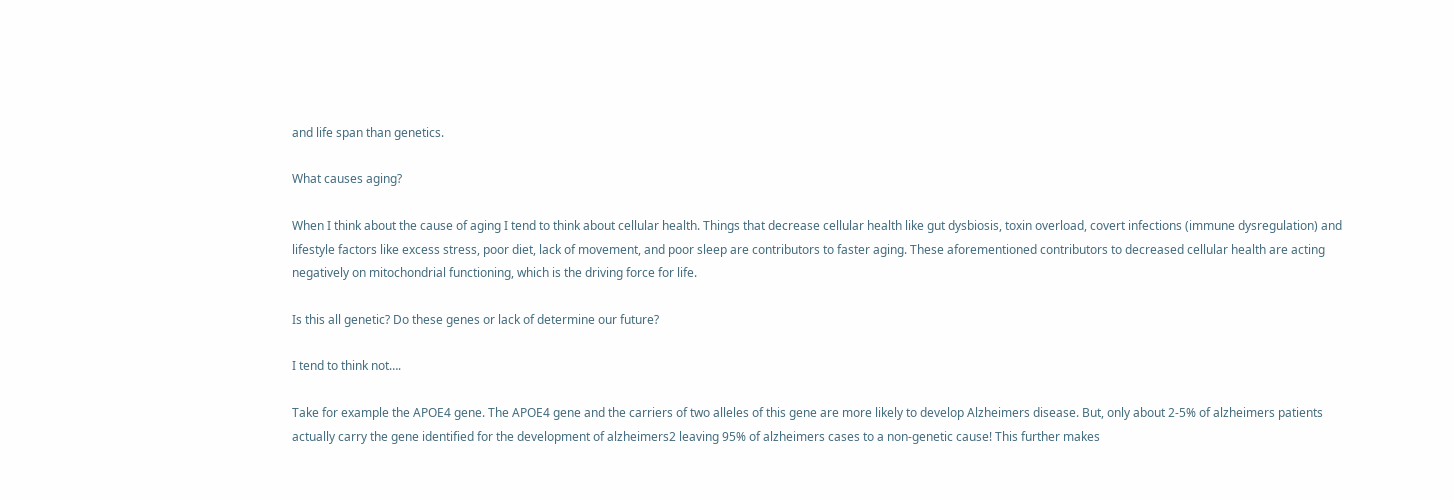and life span than genetics.

What causes aging?

When I think about the cause of aging I tend to think about cellular health. Things that decrease cellular health like gut dysbiosis, toxin overload, covert infections (immune dysregulation) and lifestyle factors like excess stress, poor diet, lack of movement, and poor sleep are contributors to faster aging. These aforementioned contributors to decreased cellular health are acting negatively on mitochondrial functioning, which is the driving force for life.

Is this all genetic? Do these genes or lack of determine our future?

I tend to think not….

Take for example the APOE4 gene. The APOE4 gene and the carriers of two alleles of this gene are more likely to develop Alzheimers disease. But, only about 2-5% of alzheimers patients actually carry the gene identified for the development of alzheimers2 leaving 95% of alzheimers cases to a non-genetic cause! This further makes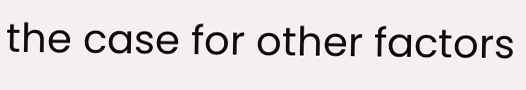the case for other factors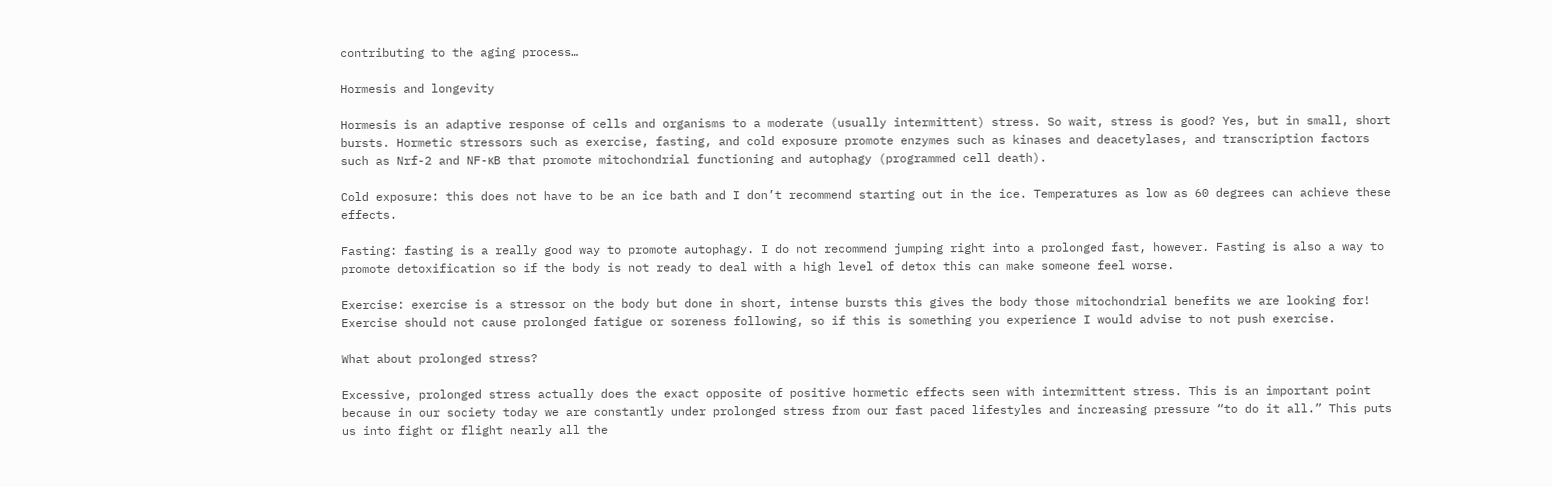contributing to the aging process…

Hormesis and longevity

Hormesis is an adaptive response of cells and organisms to a moderate (usually intermittent) stress. So wait, stress is good? Yes, but in small, short bursts. Hormetic stressors such as exercise, fasting, and cold exposure promote enzymes such as kinases and deacetylases, and transcription factors such as Nrf-2 and NF-κB that promote mitochondrial functioning and autophagy (programmed cell death).

Cold exposure: this does not have to be an ice bath and I don’t recommend starting out in the ice. Temperatures as low as 60 degrees can achieve these effects.

Fasting: fasting is a really good way to promote autophagy. I do not recommend jumping right into a prolonged fast, however. Fasting is also a way to promote detoxification so if the body is not ready to deal with a high level of detox this can make someone feel worse.

Exercise: exercise is a stressor on the body but done in short, intense bursts this gives the body those mitochondrial benefits we are looking for! Exercise should not cause prolonged fatigue or soreness following, so if this is something you experience I would advise to not push exercise.

What about prolonged stress?

Excessive, prolonged stress actually does the exact opposite of positive hormetic effects seen with intermittent stress. This is an important point because in our society today we are constantly under prolonged stress from our fast paced lifestyles and increasing pressure “to do it all.” This puts us into fight or flight nearly all the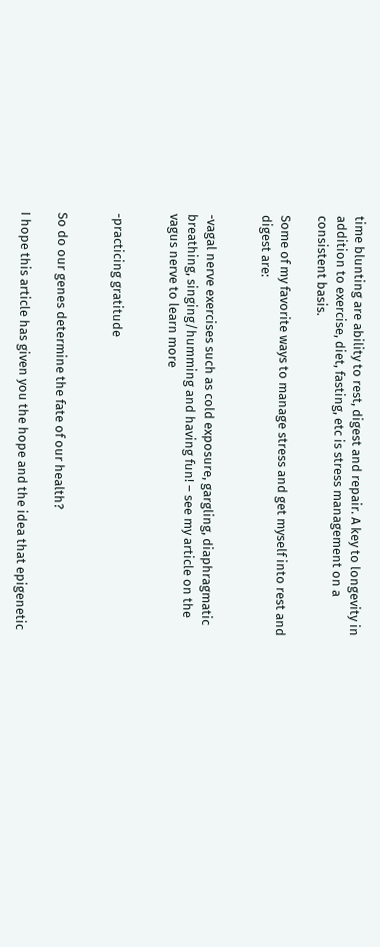time blunting are ability to rest, digest and repair. A key to longevity in addition to exercise, diet, fasting, etc is stress management on a consistent basis.

Some of my favorite ways to manage stress and get myself into rest and digest are:


-vagal nerve exercises such as cold exposure, gargling, diaphragmatic breathing, singing/humming and having fun! – see my article on the vagus nerve to learn more


-practicing gratitude


So do our genes determine the fate of our health?

I hope this article has given you the hope and the idea that epigenetic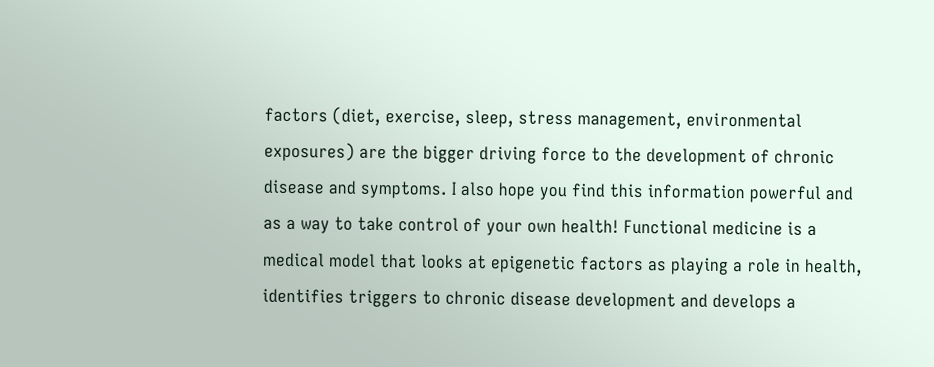factors (diet, exercise, sleep, stress management, environmental exposures) are the bigger driving force to the development of chronic disease and symptoms. I also hope you find this information powerful and as a way to take control of your own health! Functional medicine is a medical model that looks at epigenetic factors as playing a role in health, identifies triggers to chronic disease development and develops a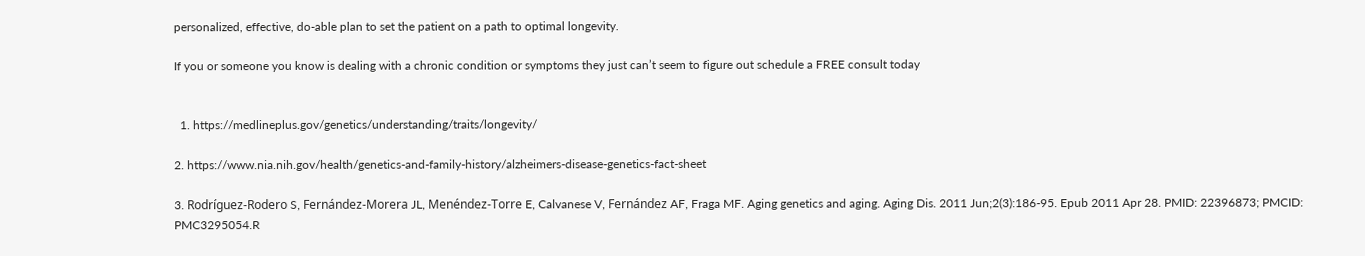personalized, effective, do-able plan to set the patient on a path to optimal longevity.

If you or someone you know is dealing with a chronic condition or symptoms they just can’t seem to figure out schedule a FREE consult today


  1. https://medlineplus.gov/genetics/understanding/traits/longevity/

2. https://www.nia.nih.gov/health/genetics-and-family-history/alzheimers-disease-genetics-fact-sheet

3. Rodríguez-Rodero S, Fernández-Morera JL, Menéndez-Torre E, Calvanese V, Fernández AF, Fraga MF. Aging genetics and aging. Aging Dis. 2011 Jun;2(3):186-95. Epub 2011 Apr 28. PMID: 22396873; PMCID: PMC3295054.R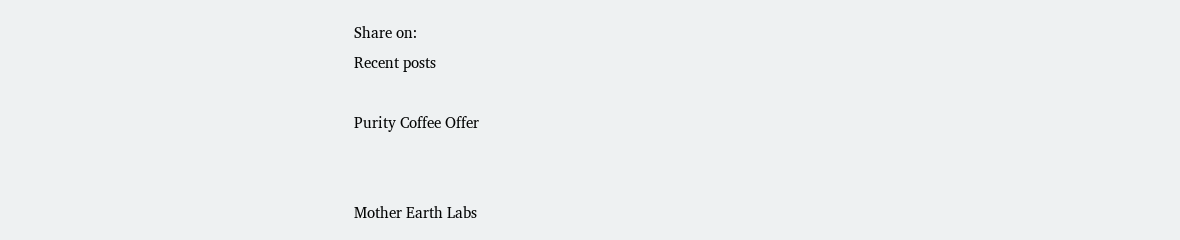Share on:
Recent posts

Purity Coffee Offer


Mother Earth Labs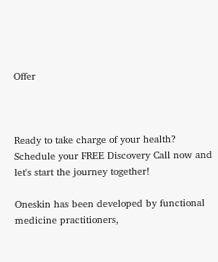Offer



Ready to take charge of your health? Schedule your FREE Discovery Call now and let's start the journey together!

Oneskin has been developed by functional medicine practitioners,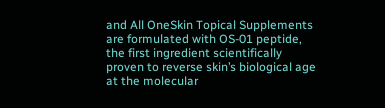and All OneSkin Topical Supplements are formulated with OS-01 peptide, the first ingredient scientifically proven to reverse skin’s biological age at the molecular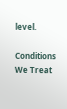level.

Conditions We Treat